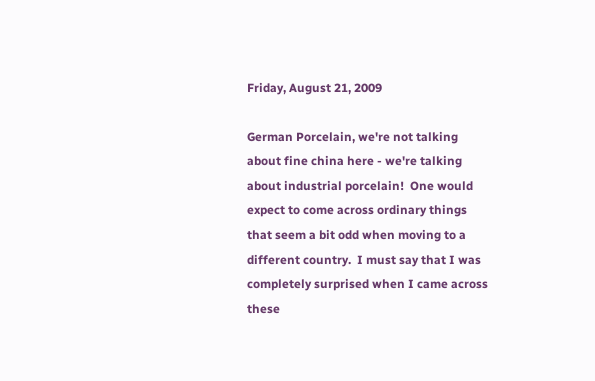Friday, August 21, 2009

German Porcelain, we're not talking about fine china here - we're talking about industrial porcelain!  One would expect to come across ordinary things that seem a bit odd when moving to a different country.  I must say that I was completely surprised when I came across these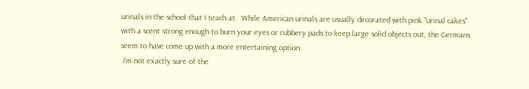urinals in the school that I teach at.  While American urinals are usually decorated with pink "urinal cakes" with a scent strong enough to burn your eyes or rubbery pads to keep large solid objects out, the Germans seem to have come up with a more entertaining option.
 I'm not exactly sure of the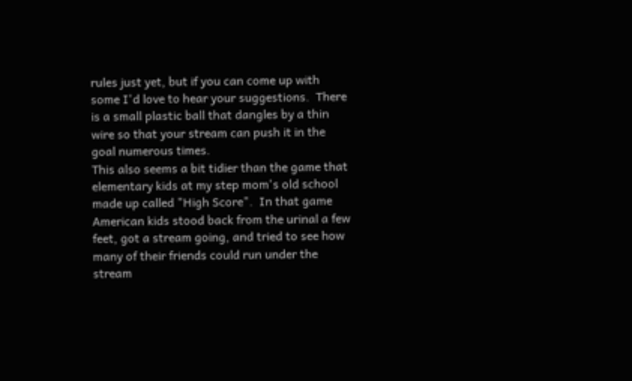rules just yet, but if you can come up with some I'd love to hear your suggestions.  There is a small plastic ball that dangles by a thin wire so that your stream can push it in the goal numerous times.
This also seems a bit tidier than the game that elementary kids at my step mom's old school made up called "High Score".  In that game American kids stood back from the urinal a few feet, got a stream going, and tried to see how many of their friends could run under the stream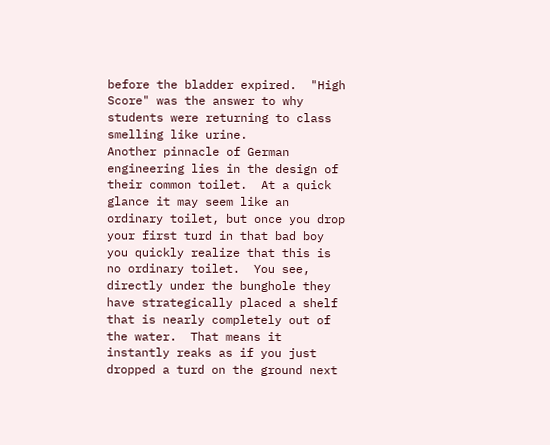before the bladder expired.  "High Score" was the answer to why students were returning to class smelling like urine.
Another pinnacle of German engineering lies in the design of their common toilet.  At a quick glance it may seem like an ordinary toilet, but once you drop your first turd in that bad boy you quickly realize that this is no ordinary toilet.  You see, directly under the bunghole they have strategically placed a shelf that is nearly completely out of the water.  That means it instantly reaks as if you just dropped a turd on the ground next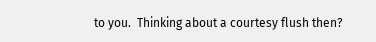to you.  Thinking about a courtesy flush then?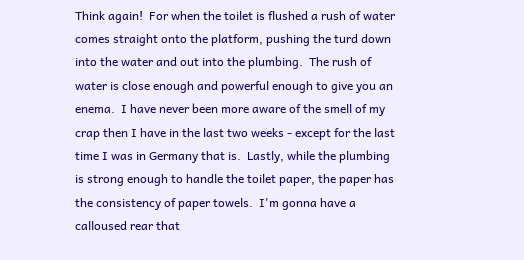Think again!  For when the toilet is flushed a rush of water comes straight onto the platform, pushing the turd down into the water and out into the plumbing.  The rush of water is close enough and powerful enough to give you an enema.  I have never been more aware of the smell of my crap then I have in the last two weeks - except for the last time I was in Germany that is.  Lastly, while the plumbing is strong enough to handle the toilet paper, the paper has the consistency of paper towels.  I'm gonna have a calloused rear that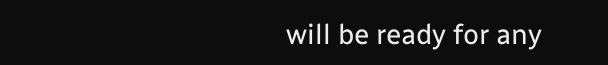will be ready for any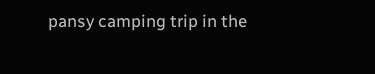pansy camping trip in the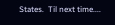States.  Til next time....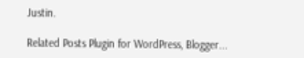Justin.

Related Posts Plugin for WordPress, Blogger...